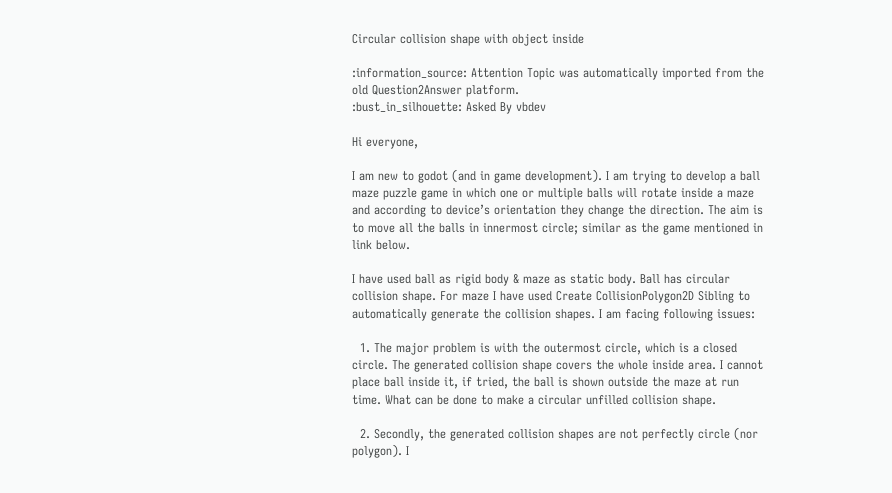Circular collision shape with object inside

:information_source: Attention Topic was automatically imported from the old Question2Answer platform.
:bust_in_silhouette: Asked By vbdev

Hi everyone,

I am new to godot (and in game development). I am trying to develop a ball maze puzzle game in which one or multiple balls will rotate inside a maze and according to device’s orientation they change the direction. The aim is to move all the balls in innermost circle; similar as the game mentioned in link below.

I have used ball as rigid body & maze as static body. Ball has circular collision shape. For maze I have used Create CollisionPolygon2D Sibling to automatically generate the collision shapes. I am facing following issues:

  1. The major problem is with the outermost circle, which is a closed circle. The generated collision shape covers the whole inside area. I cannot place ball inside it, if tried, the ball is shown outside the maze at run time. What can be done to make a circular unfilled collision shape.

  2. Secondly, the generated collision shapes are not perfectly circle (nor polygon). I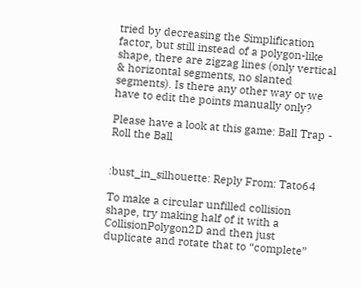tried by decreasing the Simplification factor, but still instead of a polygon-like shape, there are zigzag lines (only vertical & horizontal segments, no slanted segments). Is there any other way or we have to edit the points manually only?

Please have a look at this game: Ball Trap - Roll the Ball


:bust_in_silhouette: Reply From: Tato64

To make a circular unfilled collision shape, try making half of it with a CollisionPolygon2D and then just duplicate and rotate that to “complete”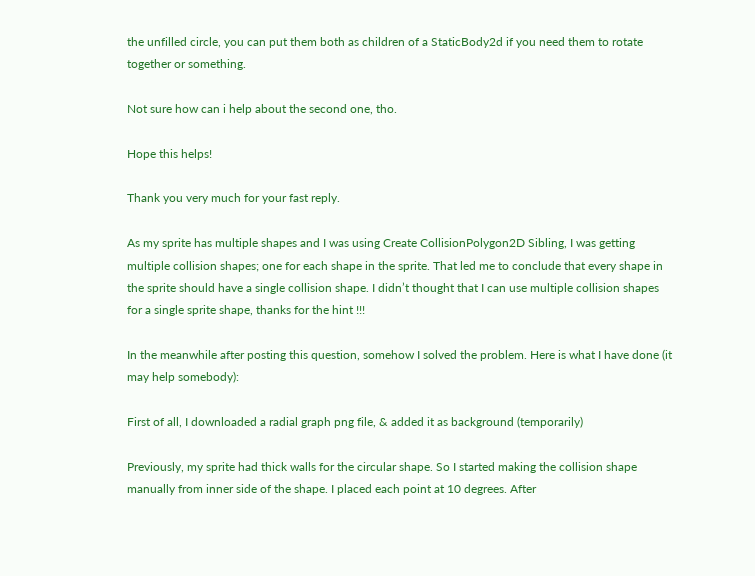the unfilled circle, you can put them both as children of a StaticBody2d if you need them to rotate together or something.

Not sure how can i help about the second one, tho.

Hope this helps!

Thank you very much for your fast reply.

As my sprite has multiple shapes and I was using Create CollisionPolygon2D Sibling, I was getting multiple collision shapes; one for each shape in the sprite. That led me to conclude that every shape in the sprite should have a single collision shape. I didn’t thought that I can use multiple collision shapes for a single sprite shape, thanks for the hint !!!

In the meanwhile after posting this question, somehow I solved the problem. Here is what I have done (it may help somebody):

First of all, I downloaded a radial graph png file, & added it as background (temporarily)

Previously, my sprite had thick walls for the circular shape. So I started making the collision shape manually from inner side of the shape. I placed each point at 10 degrees. After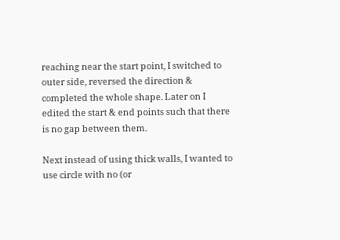reaching near the start point, I switched to outer side, reversed the direction & completed the whole shape. Later on I edited the start & end points such that there is no gap between them.

Next instead of using thick walls, I wanted to use circle with no (or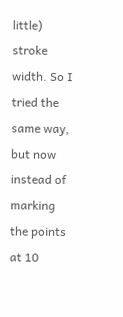little) stroke width. So I tried the same way, but now instead of marking the points at 10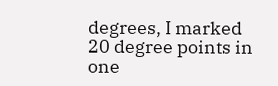degrees, I marked 20 degree points in one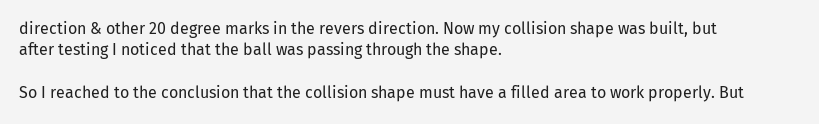direction & other 20 degree marks in the revers direction. Now my collision shape was built, but after testing I noticed that the ball was passing through the shape.

So I reached to the conclusion that the collision shape must have a filled area to work properly. But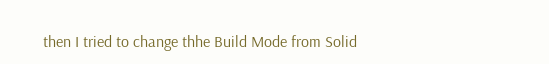then I tried to change thhe Build Mode from Solid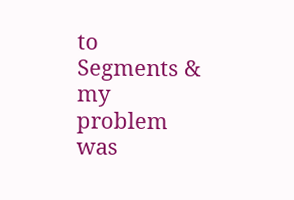to Segments & my problem was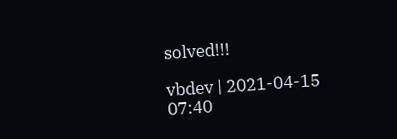solved!!!

vbdev | 2021-04-15 07:40